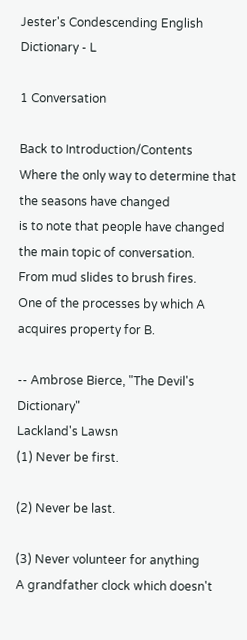Jester's Condescending English Dictionary - L

1 Conversation

Back to Introduction/Contents
Where the only way to determine that the seasons have changed
is to note that people have changed the main topic of conversation.
From mud slides to brush fires.
One of the processes by which A acquires property for B.

-- Ambrose Bierce, "The Devil's Dictionary"
Lackland's Lawsn
(1) Never be first.

(2) Never be last.

(3) Never volunteer for anything
A grandfather clock which doesn't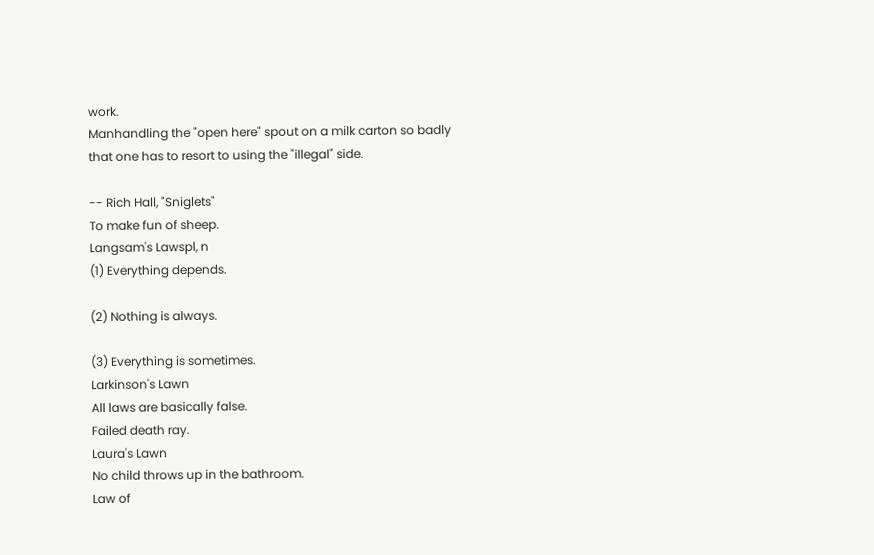work.
Manhandling the "open here" spout on a milk carton so badly
that one has to resort to using the "illegal" side.

-- Rich Hall, "Sniglets"
To make fun of sheep.
Langsam's Lawspl, n
(1) Everything depends.

(2) Nothing is always.

(3) Everything is sometimes.
Larkinson's Lawn
All laws are basically false.
Failed death ray.
Laura's Lawn
No child throws up in the bathroom.
Law of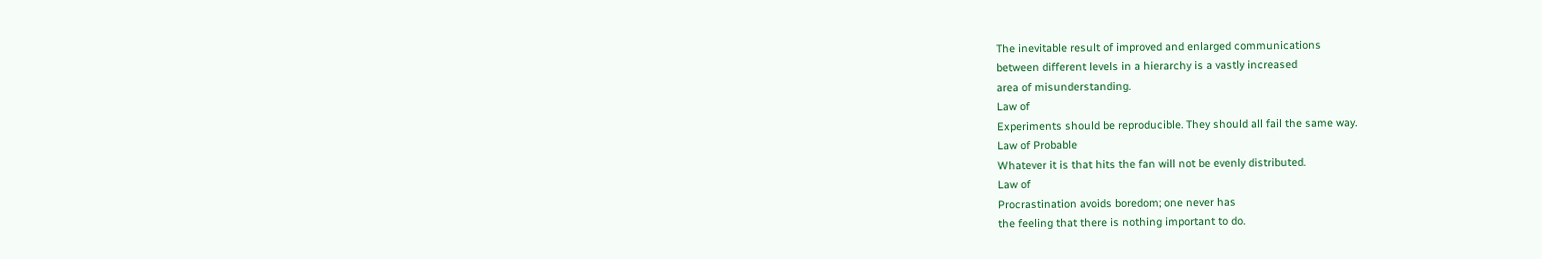The inevitable result of improved and enlarged communications
between different levels in a hierarchy is a vastly increased
area of misunderstanding.
Law of
Experiments should be reproducible. They should all fail the same way.
Law of Probable
Whatever it is that hits the fan will not be evenly distributed.
Law of
Procrastination avoids boredom; one never has
the feeling that there is nothing important to do.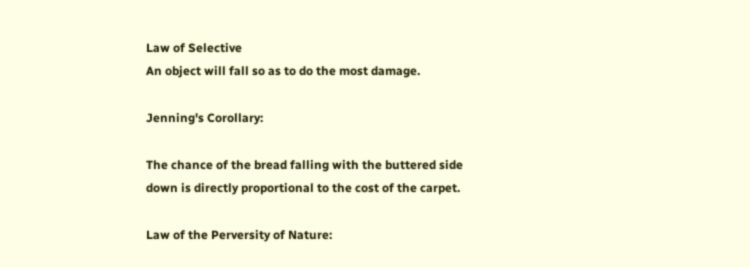Law of Selective
An object will fall so as to do the most damage.

Jenning's Corollary:

The chance of the bread falling with the buttered side
down is directly proportional to the cost of the carpet.

Law of the Perversity of Nature: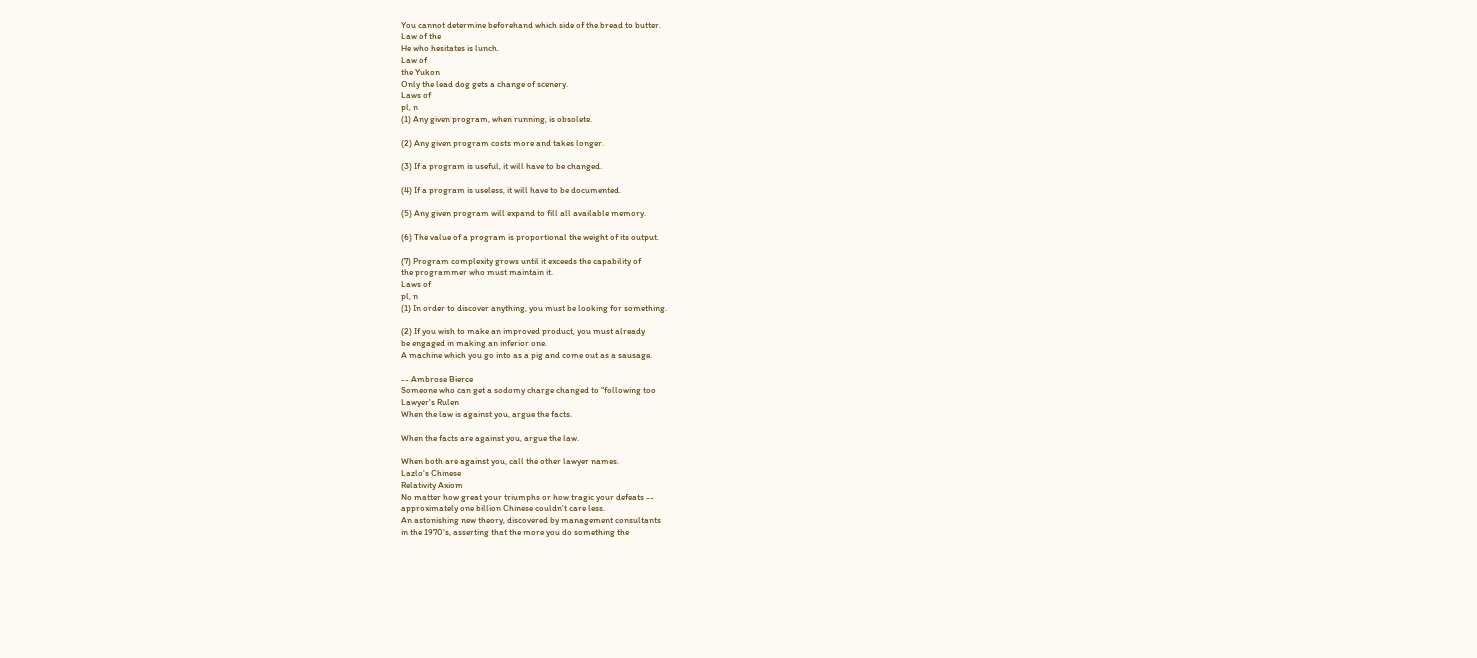You cannot determine beforehand which side of the bread to butter.
Law of the
He who hesitates is lunch.
Law of
the Yukon
Only the lead dog gets a change of scenery.
Laws of
pl, n
(1) Any given program, when running, is obsolete.

(2) Any given program costs more and takes longer.

(3) If a program is useful, it will have to be changed.

(4) If a program is useless, it will have to be documented.

(5) Any given program will expand to fill all available memory.

(6) The value of a program is proportional the weight of its output.

(7) Program complexity grows until it exceeds the capability of
the programmer who must maintain it.
Laws of
pl, n
(1) In order to discover anything, you must be looking for something.

(2) If you wish to make an improved product, you must already
be engaged in making an inferior one.
A machine which you go into as a pig and come out as a sausage.

-- Ambrose Bierce
Someone who can get a sodomy charge changed to "following too
Lawyer's Rulen
When the law is against you, argue the facts.

When the facts are against you, argue the law.

When both are against you, call the other lawyer names.
Lazlo's Chinese
Relativity Axiom
No matter how great your triumphs or how tragic your defeats --
approximately one billion Chinese couldn't care less.
An astonishing new theory, discovered by management consultants
in the 1970's, asserting that the more you do something the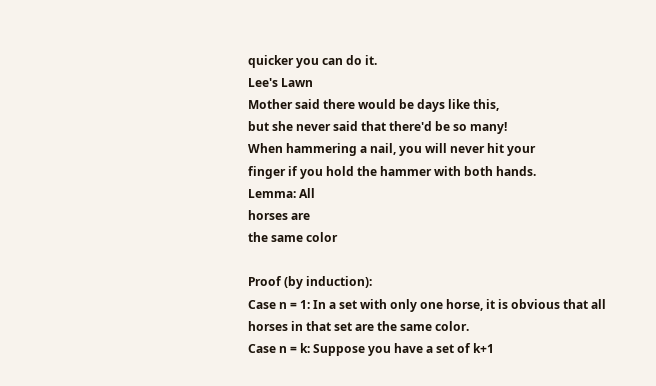quicker you can do it.
Lee's Lawn
Mother said there would be days like this,
but she never said that there'd be so many!
When hammering a nail, you will never hit your
finger if you hold the hammer with both hands.
Lemma: All
horses are
the same color

Proof (by induction):
Case n = 1: In a set with only one horse, it is obvious that all
horses in that set are the same color.
Case n = k: Suppose you have a set of k+1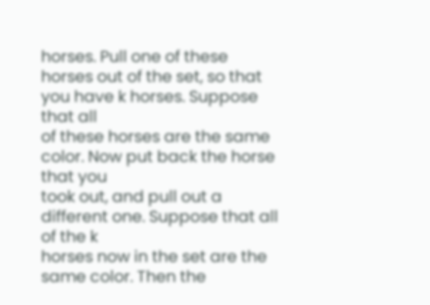horses. Pull one of these
horses out of the set, so that you have k horses. Suppose that all
of these horses are the same color. Now put back the horse that you
took out, and pull out a different one. Suppose that all of the k
horses now in the set are the same color. Then the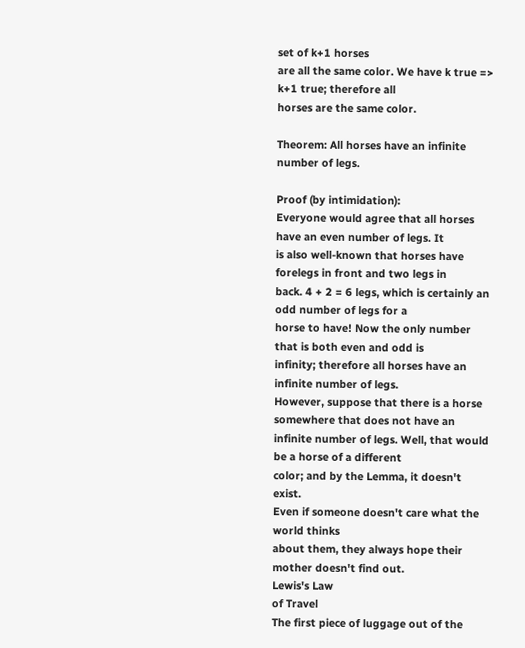set of k+1 horses
are all the same color. We have k true => k+1 true; therefore all
horses are the same color.

Theorem: All horses have an infinite number of legs.

Proof (by intimidation):
Everyone would agree that all horses have an even number of legs. It
is also well-known that horses have forelegs in front and two legs in
back. 4 + 2 = 6 legs, which is certainly an odd number of legs for a
horse to have! Now the only number that is both even and odd is
infinity; therefore all horses have an infinite number of legs.
However, suppose that there is a horse somewhere that does not have an
infinite number of legs. Well, that would be a horse of a different
color; and by the Lemma, it doesn't exist.
Even if someone doesn't care what the world thinks
about them, they always hope their mother doesn't find out.
Lewis's Law
of Travel
The first piece of luggage out of the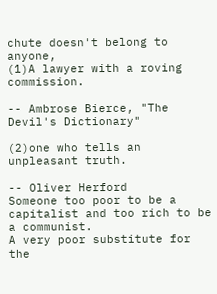chute doesn't belong to anyone,
(1)A lawyer with a roving commission.

-- Ambrose Bierce, "The Devil's Dictionary"

(2)one who tells an unpleasant truth.

-- Oliver Herford
Someone too poor to be a capitalist and too rich to be a communist.
A very poor substitute for the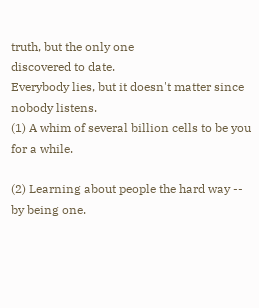truth, but the only one
discovered to date.
Everybody lies, but it doesn't matter since nobody listens.
(1) A whim of several billion cells to be you for a while.

(2) Learning about people the hard way -- by being one.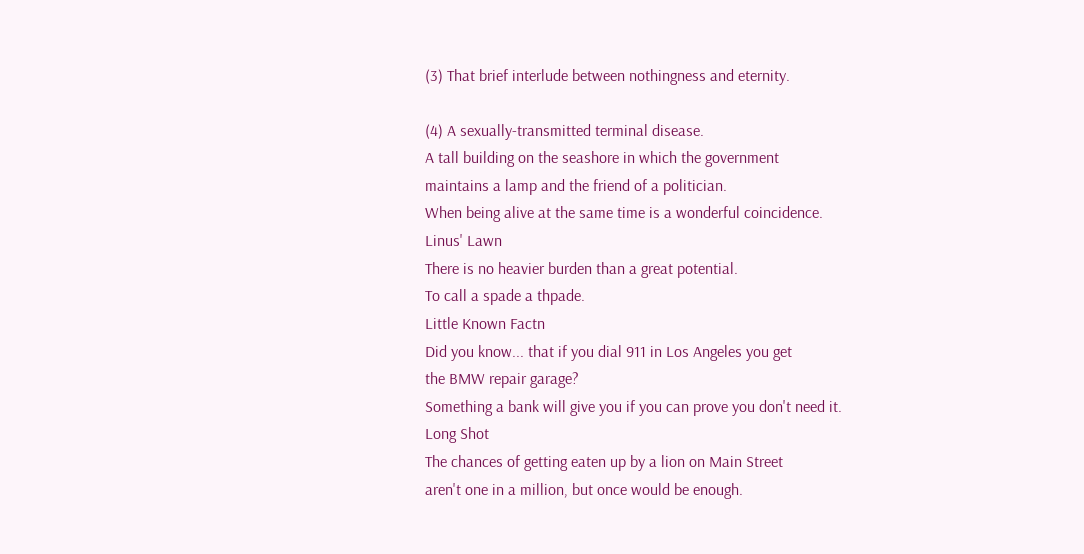(3) That brief interlude between nothingness and eternity.

(4) A sexually-transmitted terminal disease.
A tall building on the seashore in which the government
maintains a lamp and the friend of a politician.
When being alive at the same time is a wonderful coincidence.
Linus' Lawn
There is no heavier burden than a great potential.
To call a spade a thpade.
Little Known Factn
Did you know... that if you dial 911 in Los Angeles you get
the BMW repair garage?
Something a bank will give you if you can prove you don't need it.
Long Shot
The chances of getting eaten up by a lion on Main Street
aren't one in a million, but once would be enough.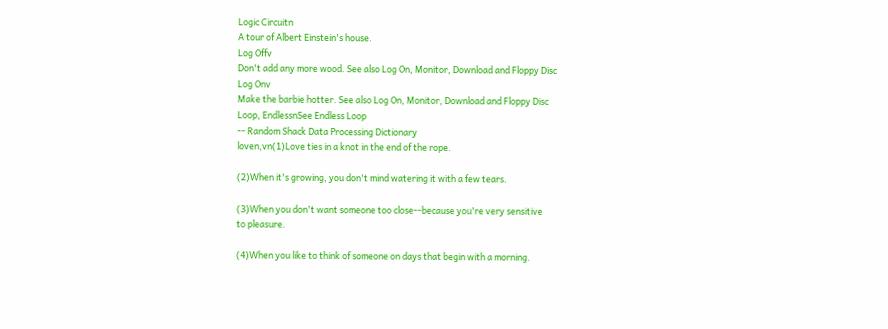Logic Circuitn
A tour of Albert Einstein's house.
Log Offv
Don't add any more wood. See also Log On, Monitor, Download and Floppy Disc
Log Onv
Make the barbie hotter. See also Log On, Monitor, Download and Floppy Disc
Loop, EndlessnSee Endless Loop
-- Random Shack Data Processing Dictionary
loven,vn(1)Love ties in a knot in the end of the rope.

(2)When it's growing, you don't mind watering it with a few tears.

(3)When you don't want someone too close--because you're very sensitive
to pleasure.

(4)When you like to think of someone on days that begin with a morning.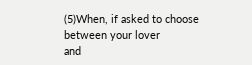(5)When, if asked to choose between your lover
and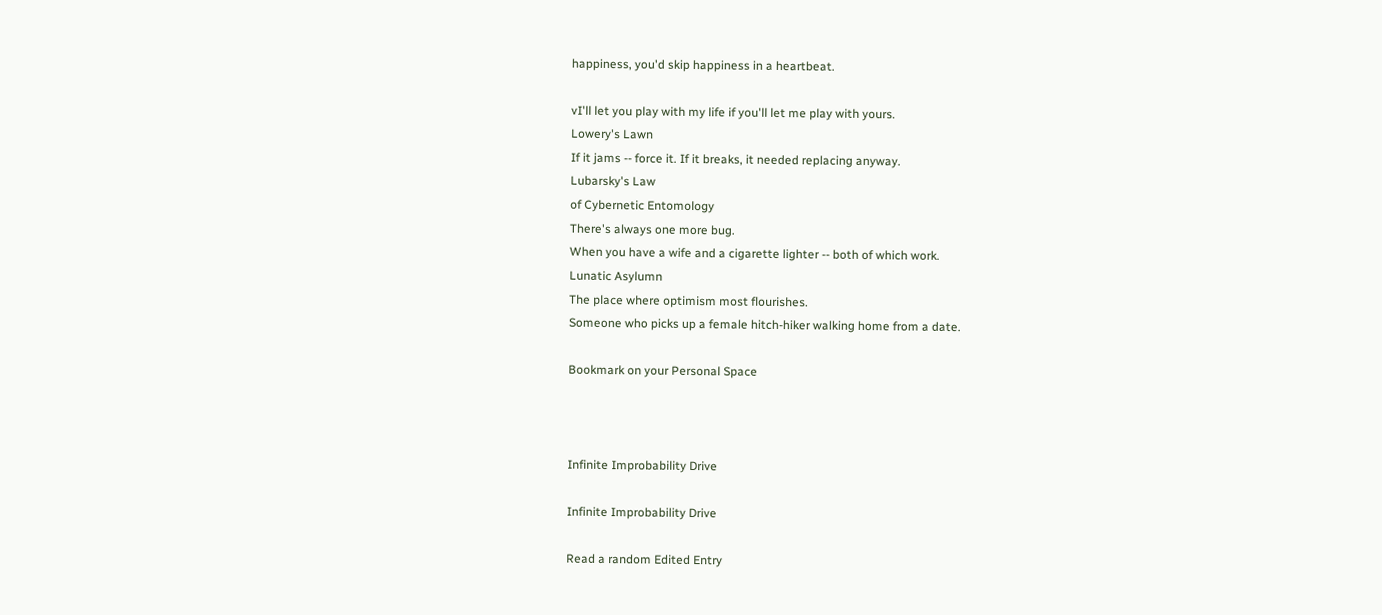happiness, you'd skip happiness in a heartbeat.

vI'll let you play with my life if you'll let me play with yours.
Lowery's Lawn
If it jams -- force it. If it breaks, it needed replacing anyway.
Lubarsky's Law
of Cybernetic Entomology
There's always one more bug.
When you have a wife and a cigarette lighter -- both of which work.
Lunatic Asylumn
The place where optimism most flourishes.
Someone who picks up a female hitch-hiker walking home from a date.

Bookmark on your Personal Space



Infinite Improbability Drive

Infinite Improbability Drive

Read a random Edited Entry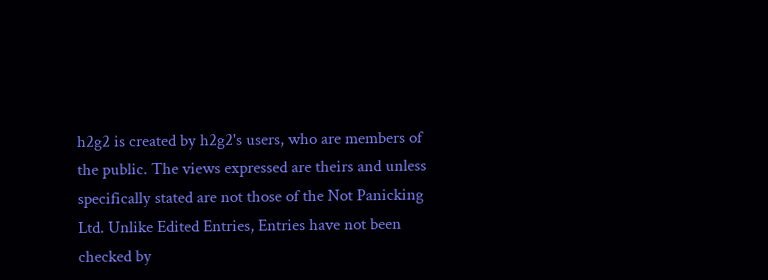h2g2 is created by h2g2's users, who are members of the public. The views expressed are theirs and unless specifically stated are not those of the Not Panicking Ltd. Unlike Edited Entries, Entries have not been checked by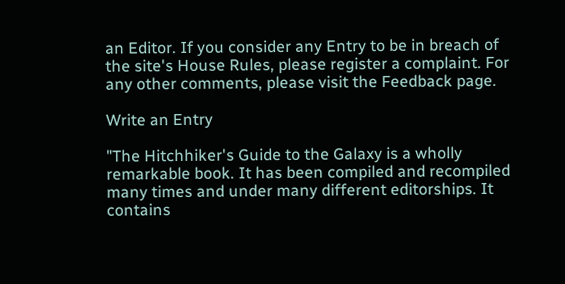an Editor. If you consider any Entry to be in breach of the site's House Rules, please register a complaint. For any other comments, please visit the Feedback page.

Write an Entry

"The Hitchhiker's Guide to the Galaxy is a wholly remarkable book. It has been compiled and recompiled many times and under many different editorships. It contains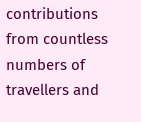contributions from countless numbers of travellers and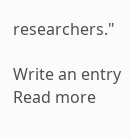researchers."

Write an entry
Read more